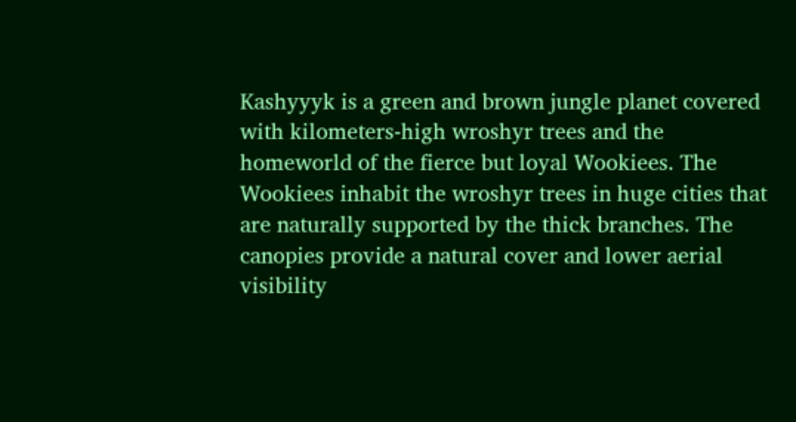Kashyyyk is a green and brown jungle planet covered with kilometers-high wroshyr trees and the homeworld of the fierce but loyal Wookiees. The Wookiees inhabit the wroshyr trees in huge cities that are naturally supported by the thick branches. The canopies provide a natural cover and lower aerial visibility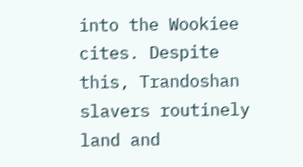into the Wookiee cites. Despite this, Trandoshan slavers routinely land and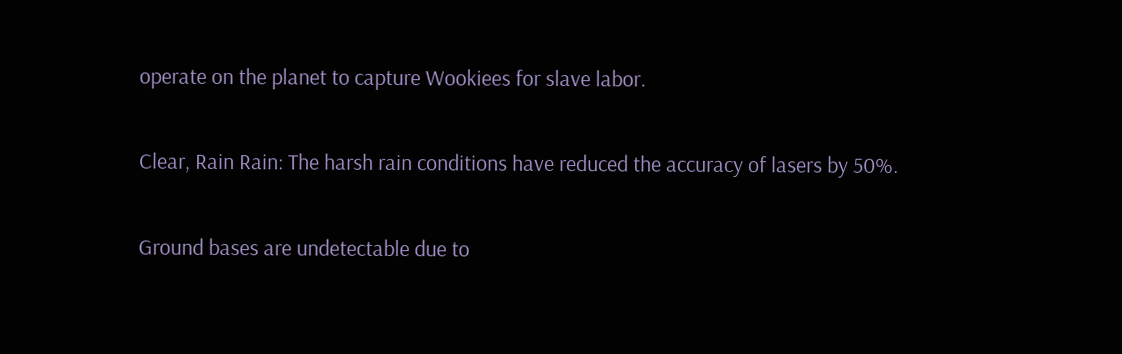operate on the planet to capture Wookiees for slave labor.


Clear, Rain Rain: The harsh rain conditions have reduced the accuracy of lasers by 50%.


Ground bases are undetectable due to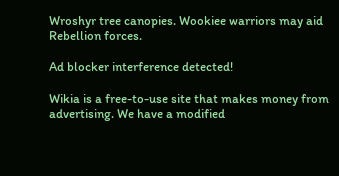Wroshyr tree canopies. Wookiee warriors may aid Rebellion forces.

Ad blocker interference detected!

Wikia is a free-to-use site that makes money from advertising. We have a modified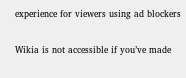experience for viewers using ad blockers

Wikia is not accessible if you’ve made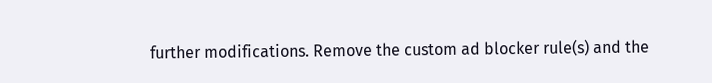further modifications. Remove the custom ad blocker rule(s) and the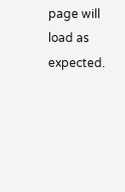page will load as expected.